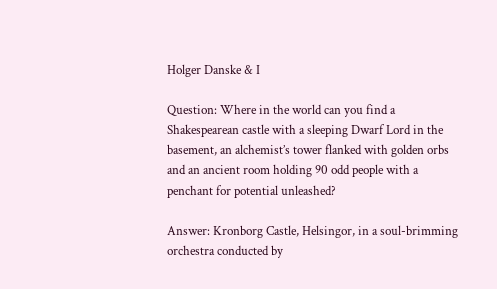Holger Danske & I

Question: Where in the world can you find a Shakespearean castle with a sleeping Dwarf Lord in the basement, an alchemist’s tower flanked with golden orbs and an ancient room holding 90 odd people with a penchant for potential unleashed?

Answer: Kronborg Castle, Helsingor, in a soul-brimming orchestra conducted by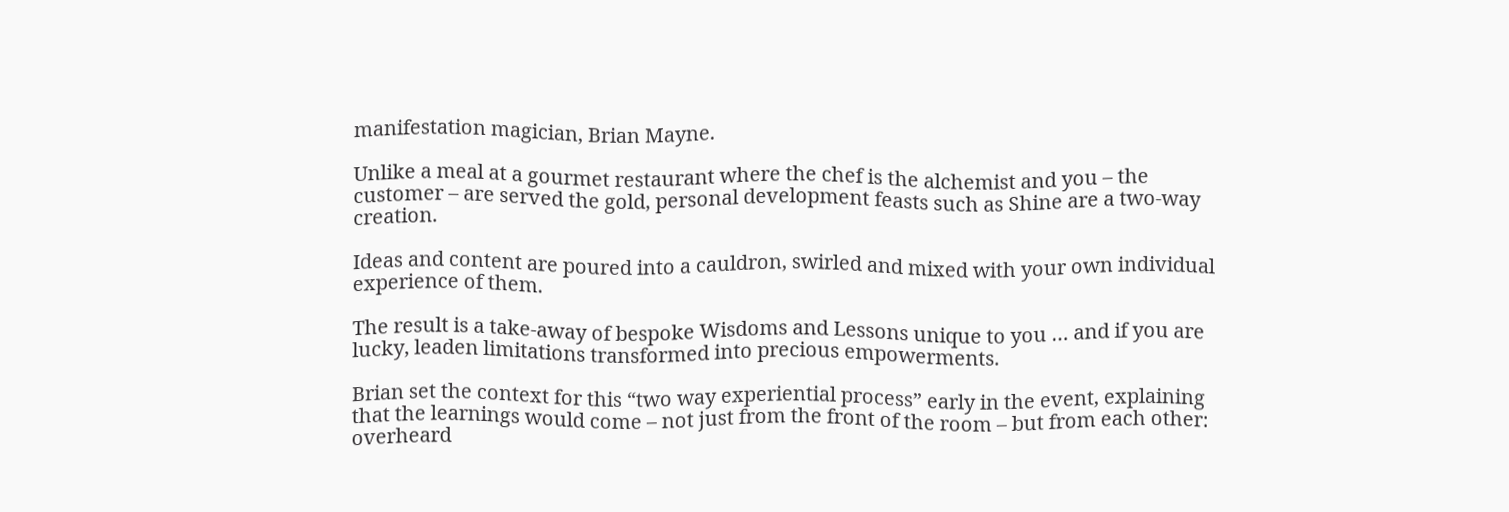manifestation magician, Brian Mayne.

Unlike a meal at a gourmet restaurant where the chef is the alchemist and you – the customer – are served the gold, personal development feasts such as Shine are a two-way creation.

Ideas and content are poured into a cauldron, swirled and mixed with your own individual experience of them.

The result is a take-away of bespoke Wisdoms and Lessons unique to you … and if you are lucky, leaden limitations transformed into precious empowerments.

Brian set the context for this “two way experiential process” early in the event, explaining that the learnings would come – not just from the front of the room – but from each other: overheard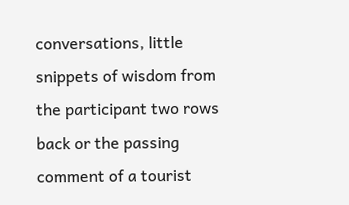conversations, little snippets of wisdom from the participant two rows back or the passing comment of a tourist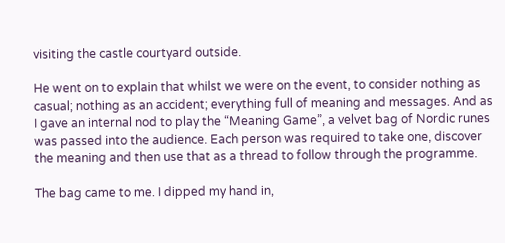visiting the castle courtyard outside.

He went on to explain that whilst we were on the event, to consider nothing as casual; nothing as an accident; everything full of meaning and messages. And as I gave an internal nod to play the “Meaning Game”, a velvet bag of Nordic runes was passed into the audience. Each person was required to take one, discover the meaning and then use that as a thread to follow through the programme.

The bag came to me. I dipped my hand in,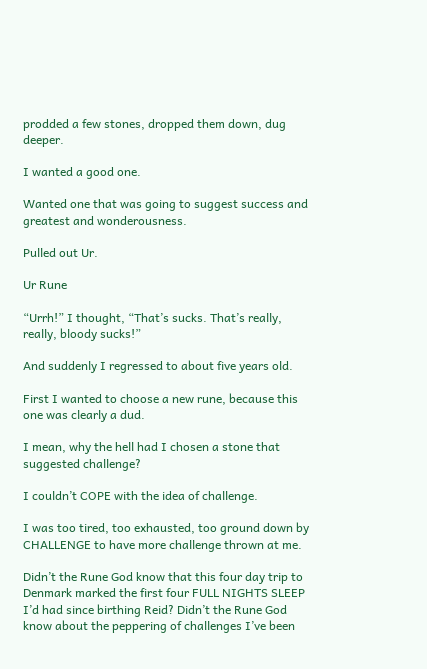prodded a few stones, dropped them down, dug deeper.

I wanted a good one.

Wanted one that was going to suggest success and greatest and wonderousness.

Pulled out Ur.

Ur Rune

“Urrh!” I thought, “That’s sucks. That’s really, really, bloody sucks!”

And suddenly I regressed to about five years old.

First I wanted to choose a new rune, because this one was clearly a dud.

I mean, why the hell had I chosen a stone that suggested challenge?

I couldn’t COPE with the idea of challenge.

I was too tired, too exhausted, too ground down by CHALLENGE to have more challenge thrown at me.

Didn’t the Rune God know that this four day trip to Denmark marked the first four FULL NIGHTS SLEEP I’d had since birthing Reid? Didn’t the Rune God know about the peppering of challenges I’ve been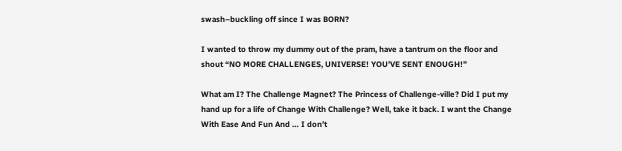swash–buckling off since I was BORN?

I wanted to throw my dummy out of the pram, have a tantrum on the floor and shout “NO MORE CHALLENGES, UNIVERSE! YOU’VE SENT ENOUGH!”

What am I? The Challenge Magnet? The Princess of Challenge-ville? Did I put my hand up for a life of Change With Challenge? Well, take it back. I want the Change With Ease And Fun And … I don’t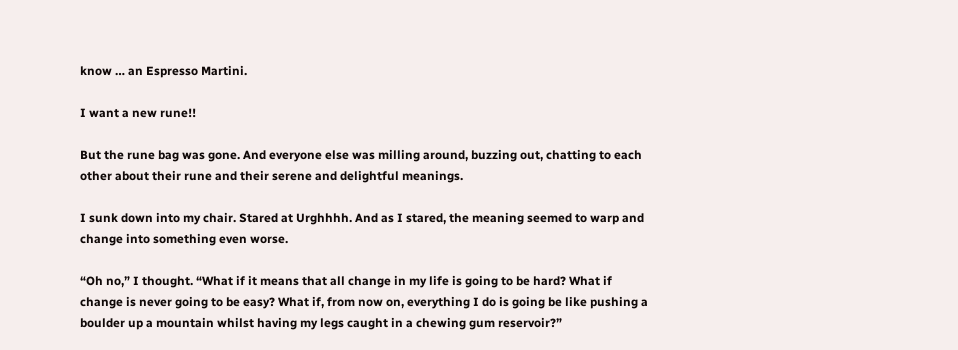know … an Espresso Martini.

I want a new rune!!

But the rune bag was gone. And everyone else was milling around, buzzing out, chatting to each other about their rune and their serene and delightful meanings.

I sunk down into my chair. Stared at Urghhhh. And as I stared, the meaning seemed to warp and change into something even worse.

“Oh no,” I thought. “What if it means that all change in my life is going to be hard? What if change is never going to be easy? What if, from now on, everything I do is going be like pushing a boulder up a mountain whilst having my legs caught in a chewing gum reservoir?”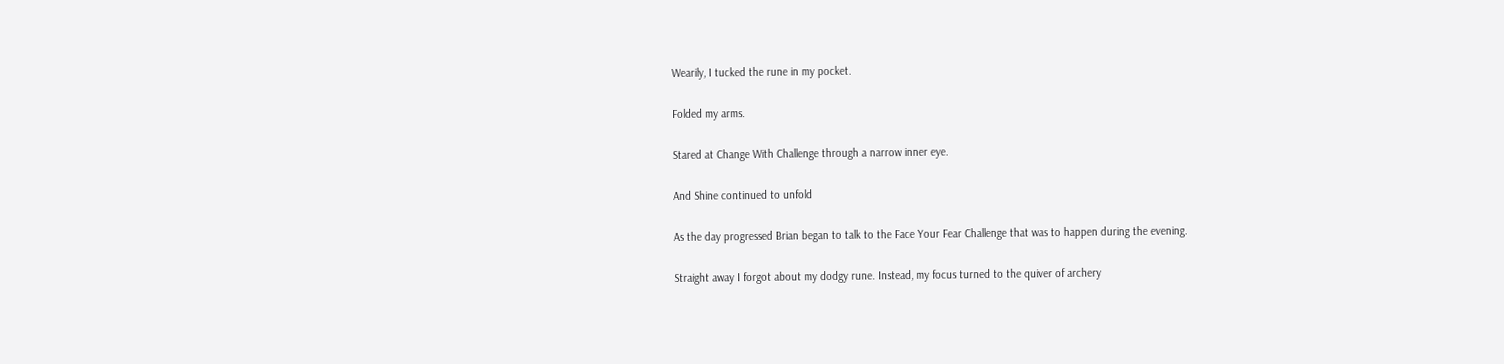Wearily, I tucked the rune in my pocket.

Folded my arms.

Stared at Change With Challenge through a narrow inner eye.

And Shine continued to unfold

As the day progressed Brian began to talk to the Face Your Fear Challenge that was to happen during the evening.

Straight away I forgot about my dodgy rune. Instead, my focus turned to the quiver of archery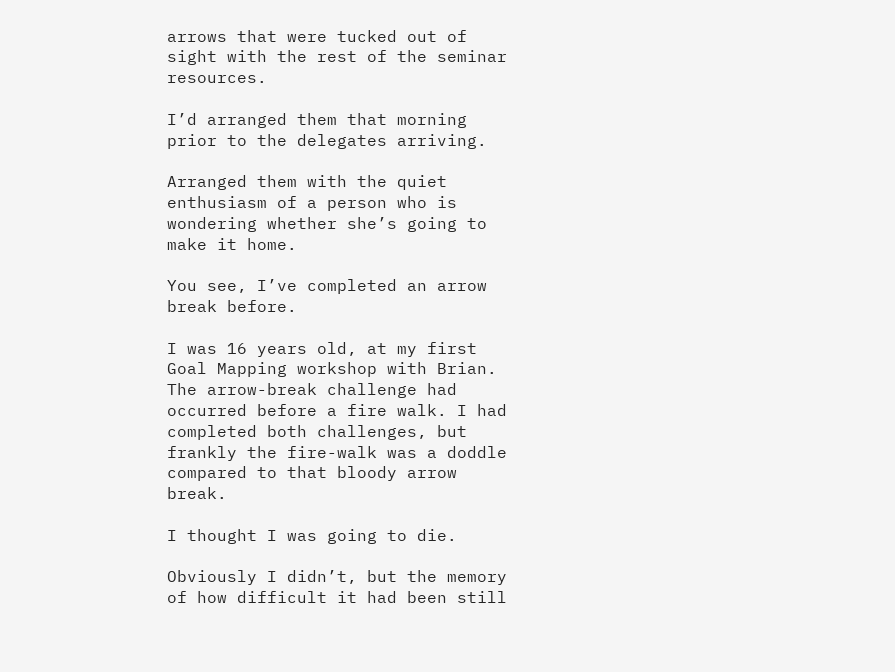arrows that were tucked out of sight with the rest of the seminar resources.

I’d arranged them that morning prior to the delegates arriving.

Arranged them with the quiet enthusiasm of a person who is wondering whether she’s going to make it home.

You see, I’ve completed an arrow break before.

I was 16 years old, at my first Goal Mapping workshop with Brian. The arrow-break challenge had occurred before a fire walk. I had completed both challenges, but frankly the fire-walk was a doddle compared to that bloody arrow break.

I thought I was going to die.

Obviously I didn’t, but the memory of how difficult it had been still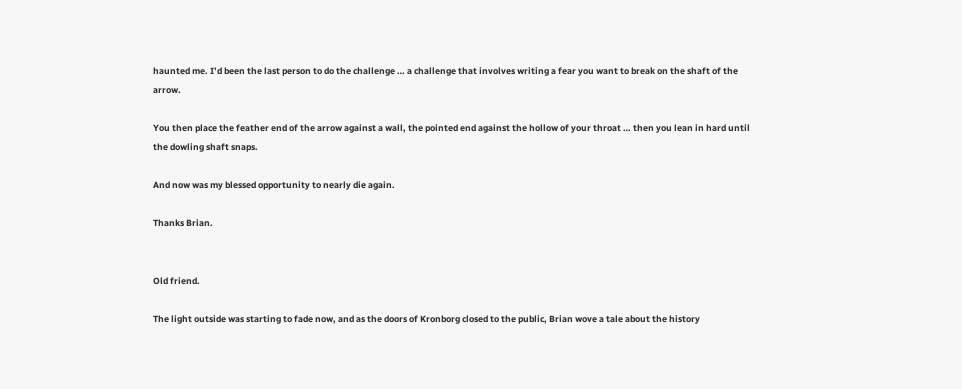haunted me. I’d been the last person to do the challenge … a challenge that involves writing a fear you want to break on the shaft of the arrow.

You then place the feather end of the arrow against a wall, the pointed end against the hollow of your throat … then you lean in hard until the dowling shaft snaps.

And now was my blessed opportunity to nearly die again.

Thanks Brian.


Old friend.

The light outside was starting to fade now, and as the doors of Kronborg closed to the public, Brian wove a tale about the history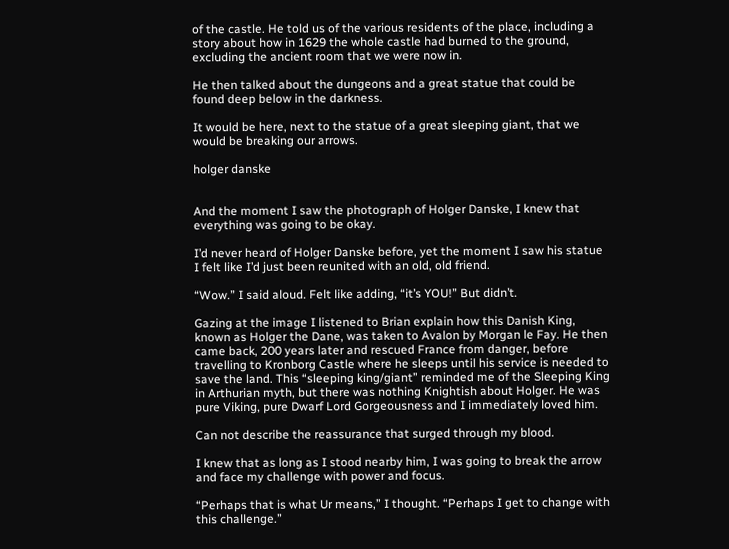of the castle. He told us of the various residents of the place, including a story about how in 1629 the whole castle had burned to the ground, excluding the ancient room that we were now in.

He then talked about the dungeons and a great statue that could be found deep below in the darkness.

It would be here, next to the statue of a great sleeping giant, that we would be breaking our arrows.

holger danske


And the moment I saw the photograph of Holger Danske, I knew that everything was going to be okay.

I’d never heard of Holger Danske before, yet the moment I saw his statue I felt like I’d just been reunited with an old, old friend.

“Wow.” I said aloud. Felt like adding, “it’s YOU!” But didn’t.

Gazing at the image I listened to Brian explain how this Danish King, known as Holger the Dane, was taken to Avalon by Morgan le Fay. He then came back, 200 years later and rescued France from danger, before travelling to Kronborg Castle where he sleeps until his service is needed to save the land. This “sleeping king/giant” reminded me of the Sleeping King in Arthurian myth, but there was nothing Knightish about Holger. He was pure Viking, pure Dwarf Lord Gorgeousness and I immediately loved him.

Can not describe the reassurance that surged through my blood.

I knew that as long as I stood nearby him, I was going to break the arrow and face my challenge with power and focus.

“Perhaps that is what Ur means,” I thought. “Perhaps I get to change with this challenge.”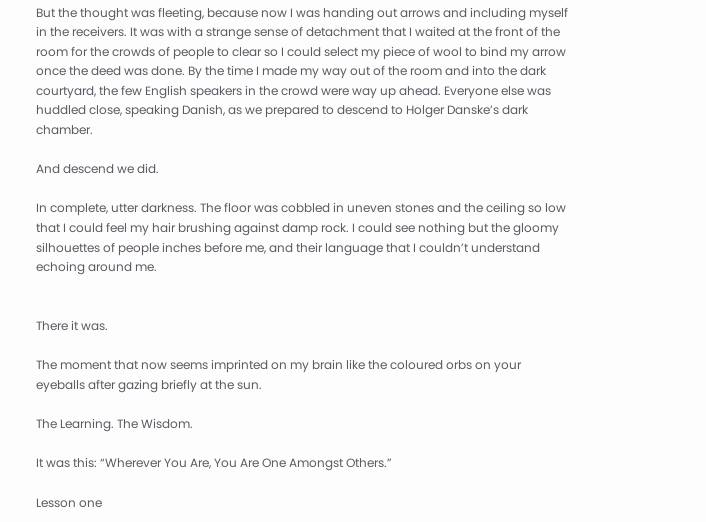But the thought was fleeting, because now I was handing out arrows and including myself in the receivers. It was with a strange sense of detachment that I waited at the front of the room for the crowds of people to clear so I could select my piece of wool to bind my arrow once the deed was done. By the time I made my way out of the room and into the dark courtyard, the few English speakers in the crowd were way up ahead. Everyone else was huddled close, speaking Danish, as we prepared to descend to Holger Danske’s dark chamber.

And descend we did.

In complete, utter darkness. The floor was cobbled in uneven stones and the ceiling so low that I could feel my hair brushing against damp rock. I could see nothing but the gloomy silhouettes of people inches before me, and their language that I couldn’t understand echoing around me.


There it was.

The moment that now seems imprinted on my brain like the coloured orbs on your eyeballs after gazing briefly at the sun.

The Learning. The Wisdom.

It was this: “Wherever You Are, You Are One Amongst Others.”

Lesson one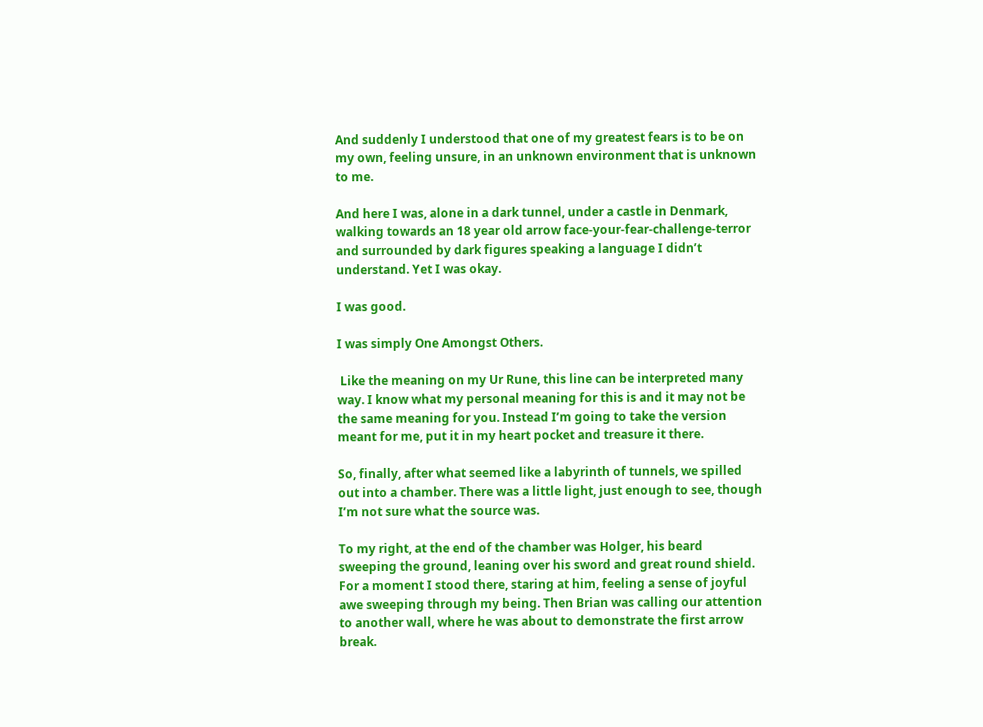And suddenly I understood that one of my greatest fears is to be on my own, feeling unsure, in an unknown environment that is unknown to me.

And here I was, alone in a dark tunnel, under a castle in Denmark, walking towards an 18 year old arrow face-your-fear-challenge-terror and surrounded by dark figures speaking a language I didn’t understand. Yet I was okay.

I was good.

I was simply One Amongst Others.

 Like the meaning on my Ur Rune, this line can be interpreted many way. I know what my personal meaning for this is and it may not be the same meaning for you. Instead I’m going to take the version meant for me, put it in my heart pocket and treasure it there.

So, finally, after what seemed like a labyrinth of tunnels, we spilled out into a chamber. There was a little light, just enough to see, though I’m not sure what the source was.

To my right, at the end of the chamber was Holger, his beard sweeping the ground, leaning over his sword and great round shield. For a moment I stood there, staring at him, feeling a sense of joyful awe sweeping through my being. Then Brian was calling our attention to another wall, where he was about to demonstrate the first arrow break.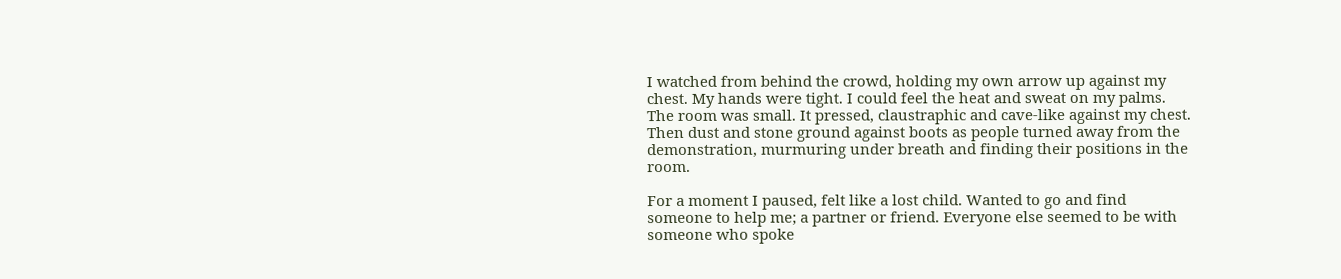I watched from behind the crowd, holding my own arrow up against my chest. My hands were tight. I could feel the heat and sweat on my palms. The room was small. It pressed, claustraphic and cave-like against my chest. Then dust and stone ground against boots as people turned away from the demonstration, murmuring under breath and finding their positions in the room.

For a moment I paused, felt like a lost child. Wanted to go and find someone to help me; a partner or friend. Everyone else seemed to be with someone who spoke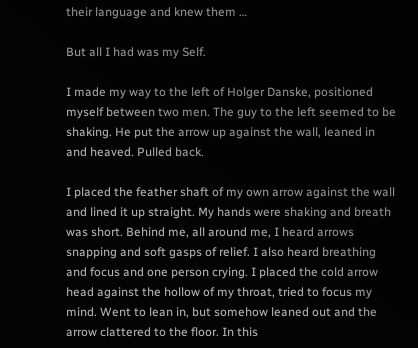their language and knew them …

But all I had was my Self.

I made my way to the left of Holger Danske, positioned myself between two men. The guy to the left seemed to be shaking. He put the arrow up against the wall, leaned in and heaved. Pulled back.

I placed the feather shaft of my own arrow against the wall and lined it up straight. My hands were shaking and breath was short. Behind me, all around me, I heard arrows snapping and soft gasps of relief. I also heard breathing and focus and one person crying. I placed the cold arrow head against the hollow of my throat, tried to focus my mind. Went to lean in, but somehow leaned out and the arrow clattered to the floor. In this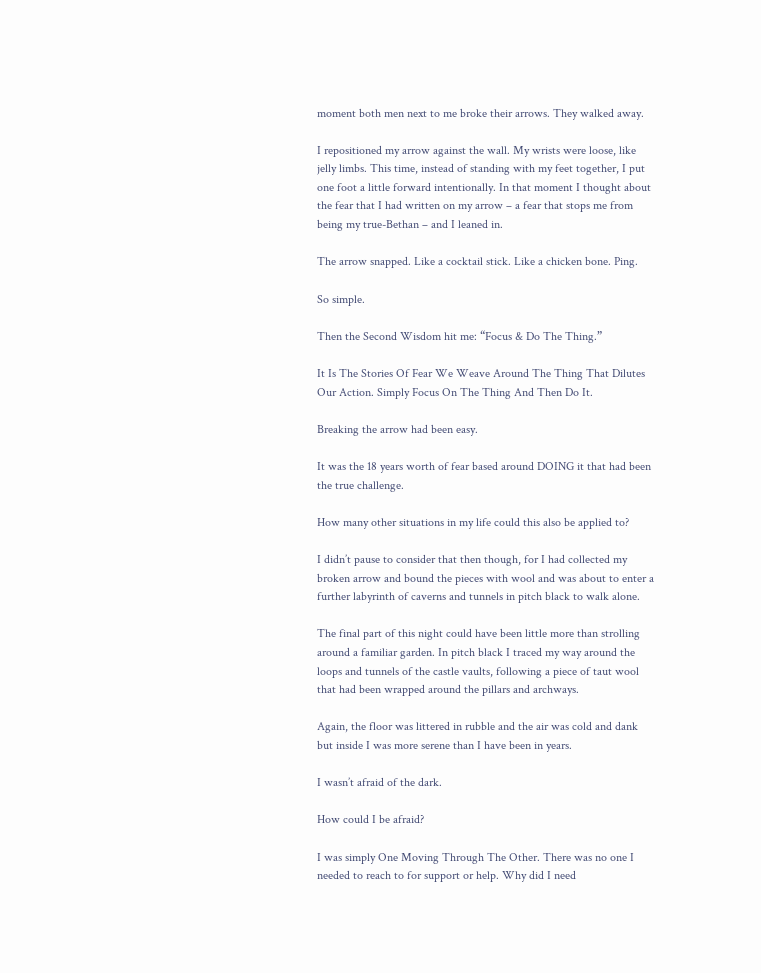moment both men next to me broke their arrows. They walked away.

I repositioned my arrow against the wall. My wrists were loose, like jelly limbs. This time, instead of standing with my feet together, I put one foot a little forward intentionally. In that moment I thought about the fear that I had written on my arrow – a fear that stops me from being my true-Bethan – and I leaned in.

The arrow snapped. Like a cocktail stick. Like a chicken bone. Ping.

So simple.

Then the Second Wisdom hit me: “Focus & Do The Thing.”

It Is The Stories Of Fear We Weave Around The Thing That Dilutes Our Action. Simply Focus On The Thing And Then Do It.

Breaking the arrow had been easy.

It was the 18 years worth of fear based around DOING it that had been the true challenge.

How many other situations in my life could this also be applied to?

I didn’t pause to consider that then though, for I had collected my broken arrow and bound the pieces with wool and was about to enter a further labyrinth of caverns and tunnels in pitch black to walk alone.

The final part of this night could have been little more than strolling around a familiar garden. In pitch black I traced my way around the loops and tunnels of the castle vaults, following a piece of taut wool that had been wrapped around the pillars and archways.

Again, the floor was littered in rubble and the air was cold and dank but inside I was more serene than I have been in years.

I wasn’t afraid of the dark.

How could I be afraid?

I was simply One Moving Through The Other. There was no one I needed to reach to for support or help. Why did I need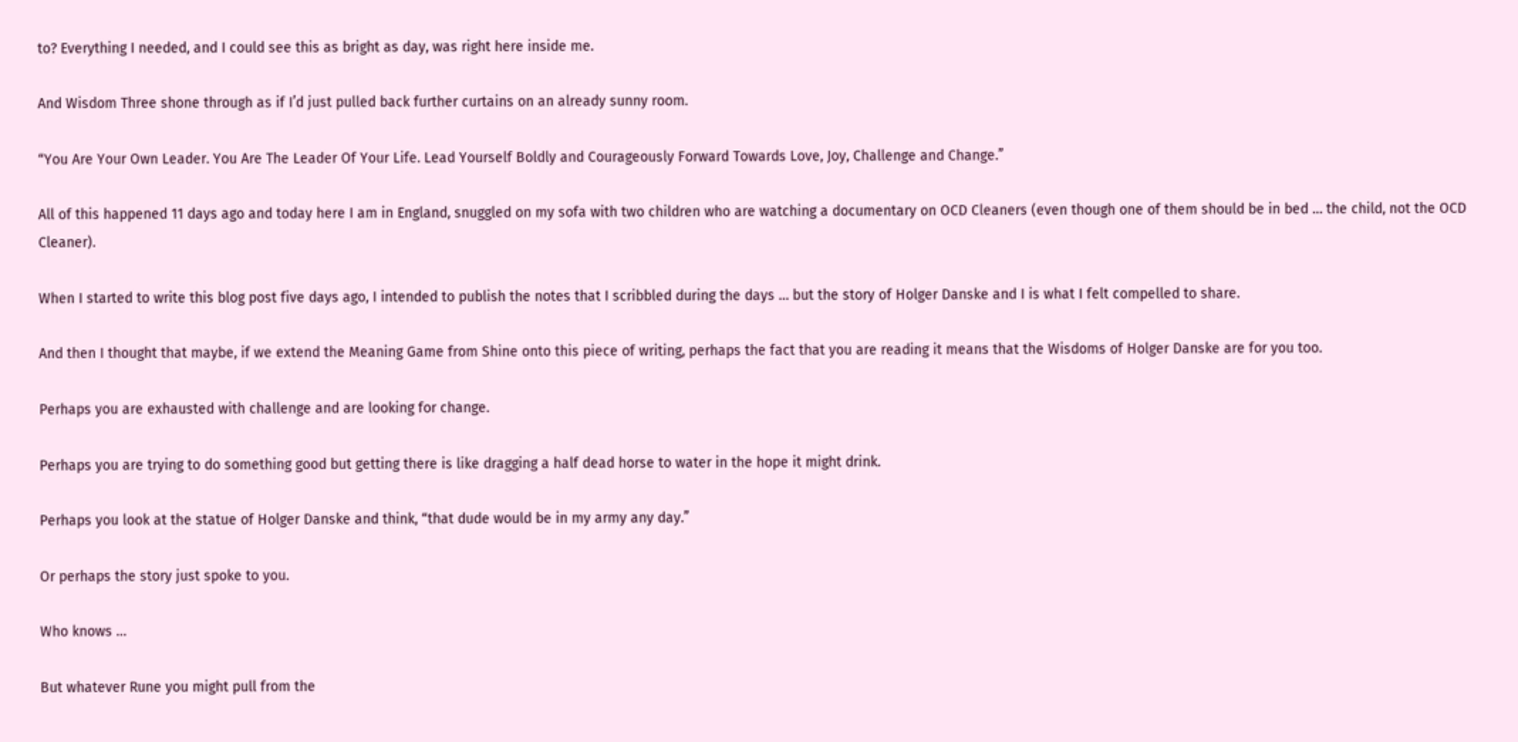to? Everything I needed, and I could see this as bright as day, was right here inside me.

And Wisdom Three shone through as if I’d just pulled back further curtains on an already sunny room.

“You Are Your Own Leader. You Are The Leader Of Your Life. Lead Yourself Boldly and Courageously Forward Towards Love, Joy, Challenge and Change.”

All of this happened 11 days ago and today here I am in England, snuggled on my sofa with two children who are watching a documentary on OCD Cleaners (even though one of them should be in bed … the child, not the OCD Cleaner).

When I started to write this blog post five days ago, I intended to publish the notes that I scribbled during the days … but the story of Holger Danske and I is what I felt compelled to share.

And then I thought that maybe, if we extend the Meaning Game from Shine onto this piece of writing, perhaps the fact that you are reading it means that the Wisdoms of Holger Danske are for you too.

Perhaps you are exhausted with challenge and are looking for change.

Perhaps you are trying to do something good but getting there is like dragging a half dead horse to water in the hope it might drink.

Perhaps you look at the statue of Holger Danske and think, “that dude would be in my army any day.”

Or perhaps the story just spoke to you.

Who knows …

But whatever Rune you might pull from the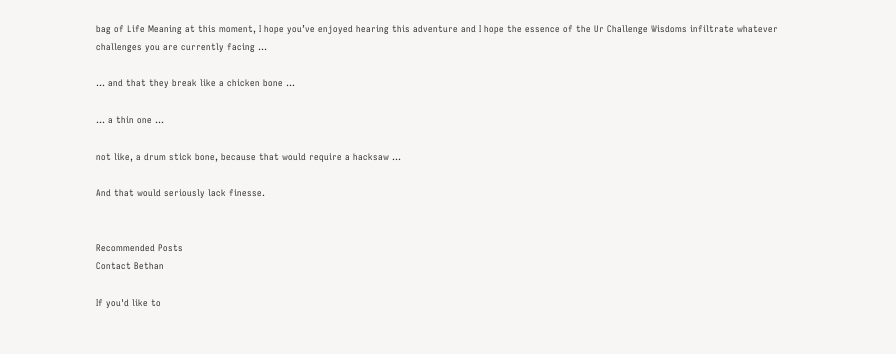bag of Life Meaning at this moment, I hope you’ve enjoyed hearing this adventure and I hope the essence of the Ur Challenge Wisdoms infiltrate whatever challenges you are currently facing …

… and that they break like a chicken bone …

… a thin one …

not like, a drum stick bone, because that would require a hacksaw …

And that would seriously lack finesse.


Recommended Posts
Contact Bethan

If you'd like to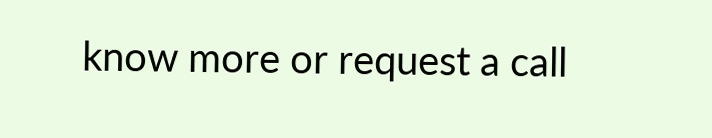know more or request a call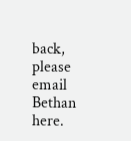back, please email Bethan here.